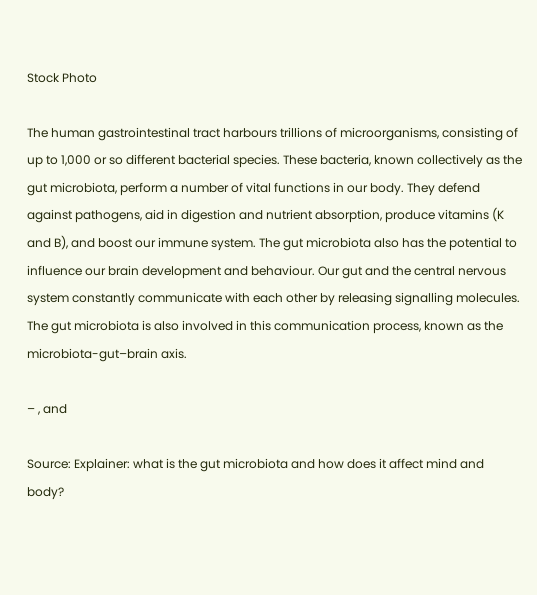Stock Photo

The human gastrointestinal tract harbours trillions of microorganisms, consisting of up to 1,000 or so different bacterial species. These bacteria, known collectively as the gut microbiota, perform a number of vital functions in our body. They defend against pathogens, aid in digestion and nutrient absorption, produce vitamins (K and B), and boost our immune system. The gut microbiota also has the potential to influence our brain development and behaviour. Our gut and the central nervous system constantly communicate with each other by releasing signalling molecules. The gut microbiota is also involved in this communication process, known as the microbiota-gut–brain axis.

– , and

Source: Explainer: what is the gut microbiota and how does it affect mind and body?